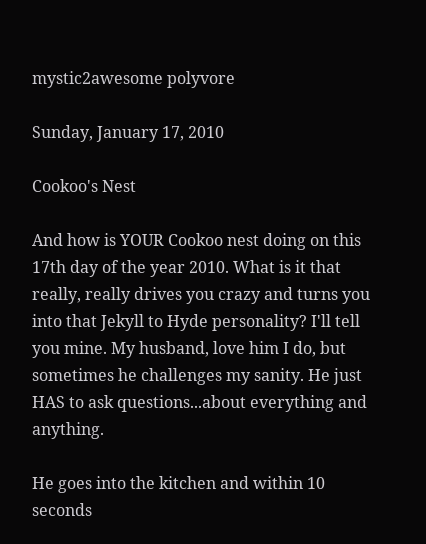mystic2awesome polyvore

Sunday, January 17, 2010

Cookoo's Nest

And how is YOUR Cookoo nest doing on this 17th day of the year 2010. What is it that really, really drives you crazy and turns you into that Jekyll to Hyde personality? I'll tell you mine. My husband, love him I do, but sometimes he challenges my sanity. He just HAS to ask questions...about everything and anything.

He goes into the kitchen and within 10 seconds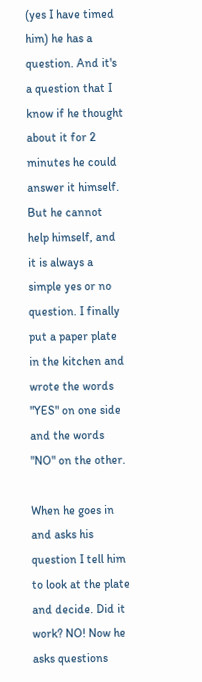(yes I have timed him) he has a question. And it's a question that I know if he thought about it for 2 minutes he could answer it himself. But he cannot help himself, and it is always a simple yes or no question. I finally put a paper plate in the kitchen and wrote the words "YES" on one side and the words "NO" on the other.

When he goes in and asks his question I tell him to look at the plate and decide. Did it work? NO! Now he asks questions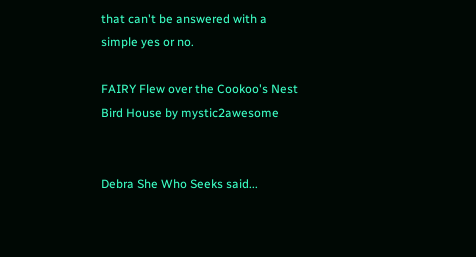that can't be answered with a simple yes or no.

FAIRY Flew over the Cookoo's Nest Bird House by mystic2awesome


Debra She Who Seeks said...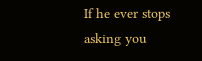If he ever stops asking you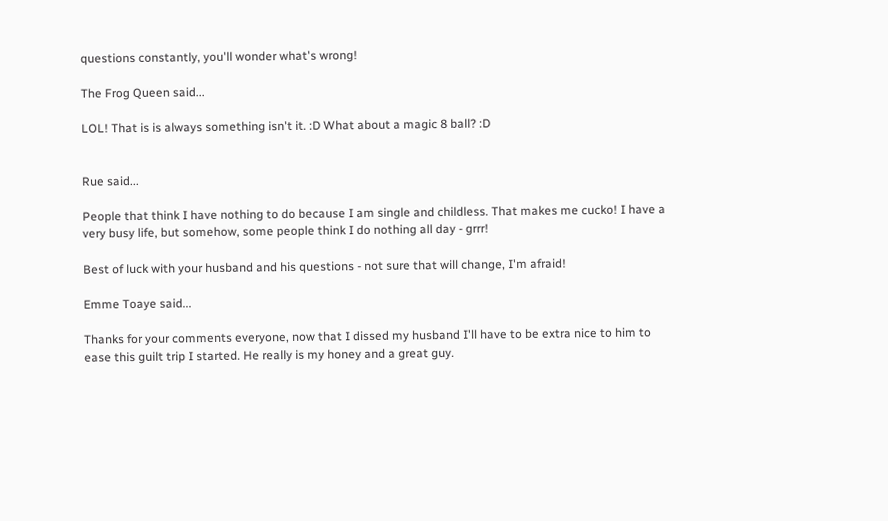questions constantly, you'll wonder what's wrong!

The Frog Queen said...

LOL! That is is always something isn't it. :D What about a magic 8 ball? :D


Rue said...

People that think I have nothing to do because I am single and childless. That makes me cucko! I have a very busy life, but somehow, some people think I do nothing all day - grrr!

Best of luck with your husband and his questions - not sure that will change, I'm afraid!

Emme Toaye said...

Thanks for your comments everyone, now that I dissed my husband I'll have to be extra nice to him to ease this guilt trip I started. He really is my honey and a great guy.